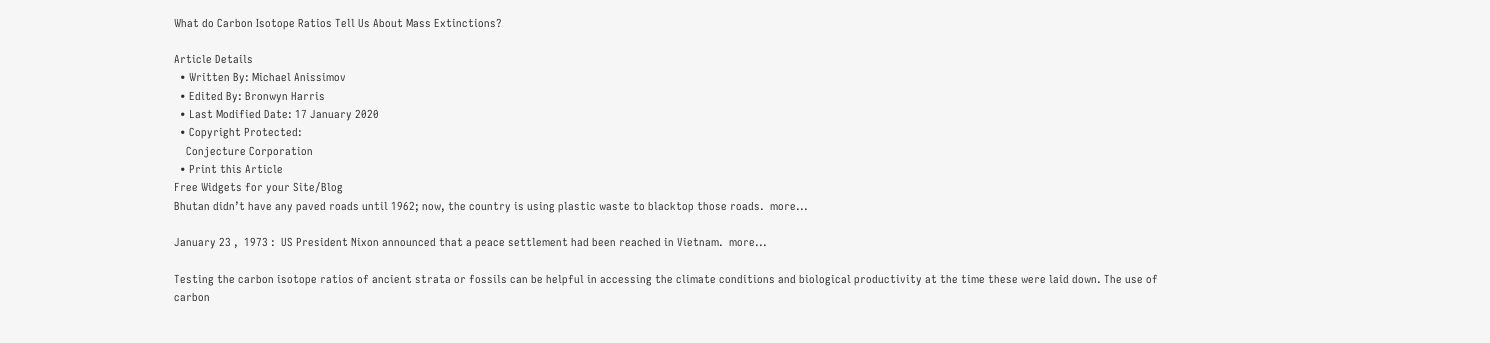What do Carbon Isotope Ratios Tell Us About Mass Extinctions?

Article Details
  • Written By: Michael Anissimov
  • Edited By: Bronwyn Harris
  • Last Modified Date: 17 January 2020
  • Copyright Protected:
    Conjecture Corporation
  • Print this Article
Free Widgets for your Site/Blog
Bhutan didn’t have any paved roads until 1962; now, the country is using plastic waste to blacktop those roads.  more...

January 23 ,  1973 :  US President Nixon announced that a peace settlement had been reached in Vietnam.  more...

Testing the carbon isotope ratios of ancient strata or fossils can be helpful in accessing the climate conditions and biological productivity at the time these were laid down. The use of carbon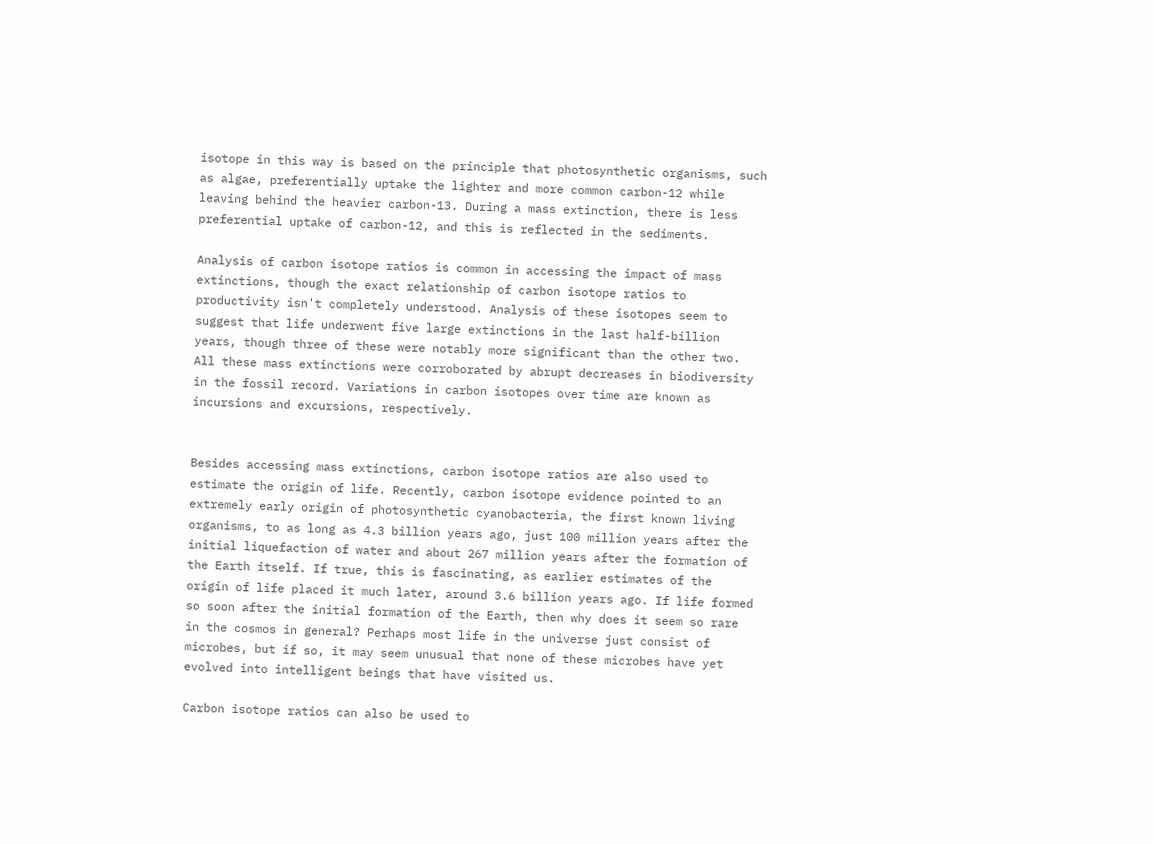isotope in this way is based on the principle that photosynthetic organisms, such as algae, preferentially uptake the lighter and more common carbon-12 while leaving behind the heavier carbon-13. During a mass extinction, there is less preferential uptake of carbon-12, and this is reflected in the sediments.

Analysis of carbon isotope ratios is common in accessing the impact of mass extinctions, though the exact relationship of carbon isotope ratios to productivity isn't completely understood. Analysis of these isotopes seem to suggest that life underwent five large extinctions in the last half-billion years, though three of these were notably more significant than the other two. All these mass extinctions were corroborated by abrupt decreases in biodiversity in the fossil record. Variations in carbon isotopes over time are known as incursions and excursions, respectively.


Besides accessing mass extinctions, carbon isotope ratios are also used to estimate the origin of life. Recently, carbon isotope evidence pointed to an extremely early origin of photosynthetic cyanobacteria, the first known living organisms, to as long as 4.3 billion years ago, just 100 million years after the initial liquefaction of water and about 267 million years after the formation of the Earth itself. If true, this is fascinating, as earlier estimates of the origin of life placed it much later, around 3.6 billion years ago. If life formed so soon after the initial formation of the Earth, then why does it seem so rare in the cosmos in general? Perhaps most life in the universe just consist of microbes, but if so, it may seem unusual that none of these microbes have yet evolved into intelligent beings that have visited us.

Carbon isotope ratios can also be used to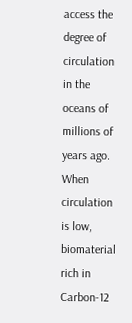access the degree of circulation in the oceans of millions of years ago. When circulation is low, biomaterial rich in Carbon-12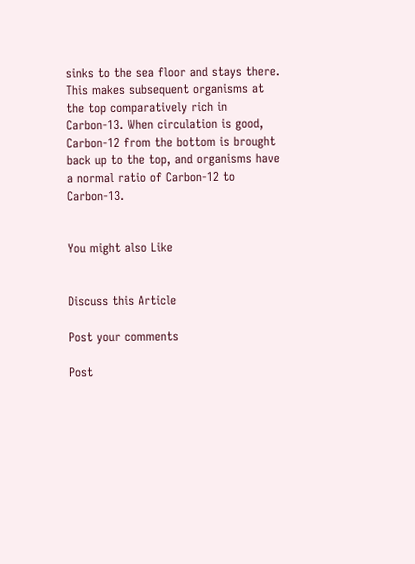sinks to the sea floor and stays there. This makes subsequent organisms at the top comparatively rich in Carbon-13. When circulation is good, Carbon-12 from the bottom is brought back up to the top, and organisms have a normal ratio of Carbon-12 to Carbon-13.


You might also Like


Discuss this Article

Post your comments

Post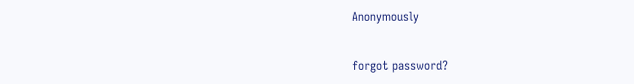Anonymously


forgot password?